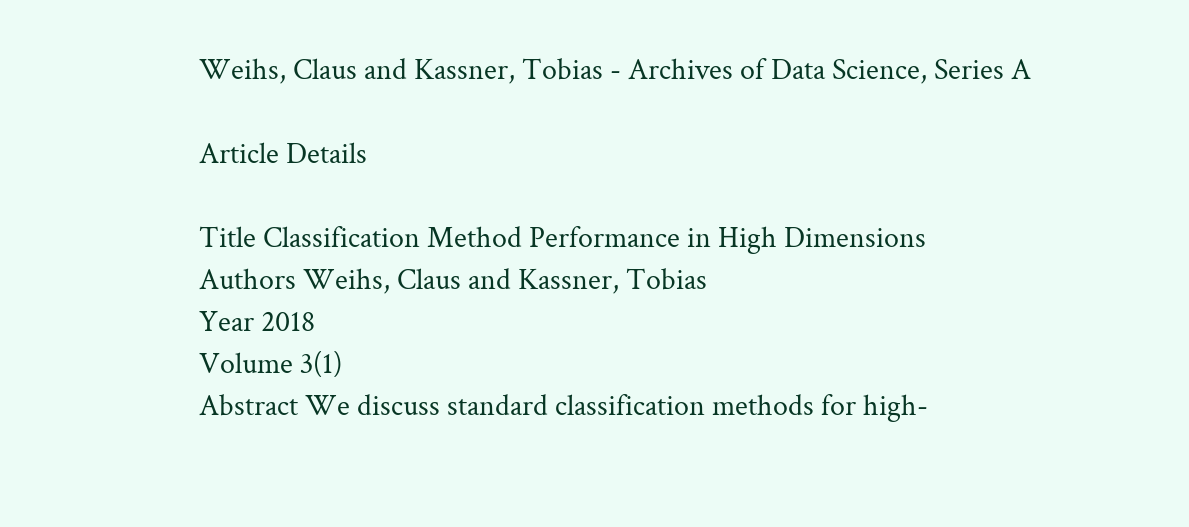Weihs, Claus and Kassner, Tobias - Archives of Data Science, Series A

Article Details

Title Classification Method Performance in High Dimensions
Authors Weihs, Claus and Kassner, Tobias
Year 2018
Volume 3(1)
Abstract We discuss standard classification methods for high-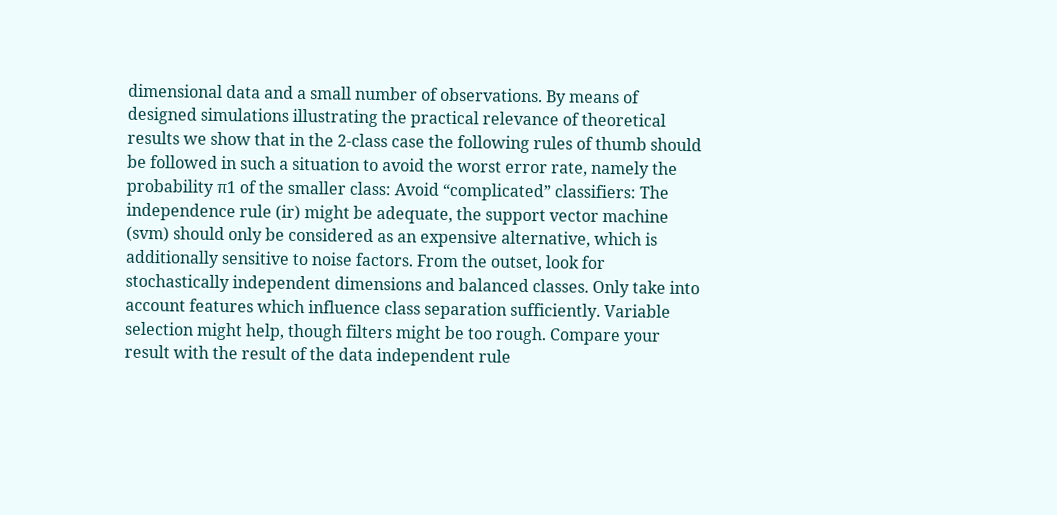dimensional data and a small number of observations. By means of designed simulations illustrating the practical relevance of theoretical results we show that in the 2-class case the following rules of thumb should be followed in such a situation to avoid the worst error rate, namely the probability π1 of the smaller class: Avoid “complicated” classifiers: The independence rule (ir) might be adequate, the support vector machine (svm) should only be considered as an expensive alternative, which is additionally sensitive to noise factors. From the outset, look for stochastically independent dimensions and balanced classes. Only take into account features which influence class separation sufficiently. Variable selection might help, though filters might be too rough. Compare your result with the result of the data independent rule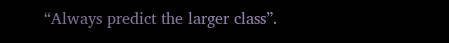“Always predict the larger class”.